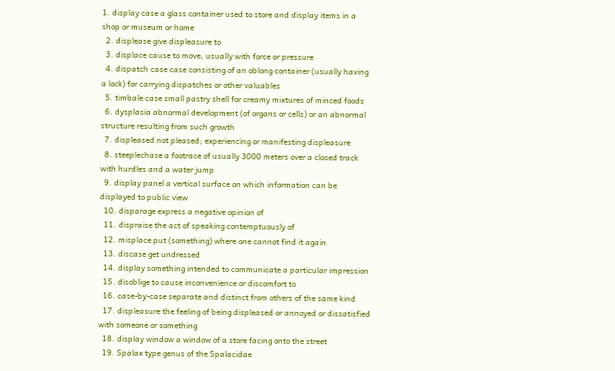1. display case a glass container used to store and display items in a shop or museum or home
  2. displease give displeasure to
  3. displace cause to move, usually with force or pressure
  4. dispatch case case consisting of an oblong container (usually having a lock) for carrying dispatches or other valuables
  5. timbale case small pastry shell for creamy mixtures of minced foods
  6. dysplasia abnormal development (of organs or cells) or an abnormal structure resulting from such growth
  7. displeased not pleased; experiencing or manifesting displeasure
  8. steeplechase a footrace of usually 3000 meters over a closed track with hurdles and a water jump
  9. display panel a vertical surface on which information can be displayed to public view
  10. disparage express a negative opinion of
  11. dispraise the act of speaking contemptuously of
  12. misplace put (something) where one cannot find it again
  13. discase get undressed
  14. display something intended to communicate a particular impression
  15. disoblige to cause inconvenience or discomfort to
  16. case-by-case separate and distinct from others of the same kind
  17. displeasure the feeling of being displeased or annoyed or dissatisfied with someone or something
  18. display window a window of a store facing onto the street
  19. Spalax type genus of the Spalacidae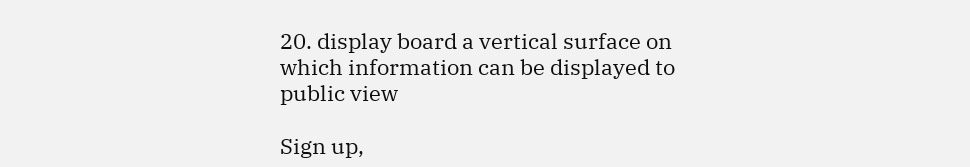20. display board a vertical surface on which information can be displayed to public view

Sign up,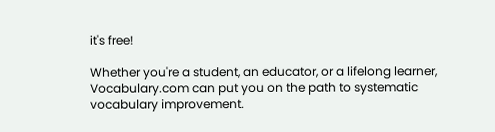it's free!

Whether you're a student, an educator, or a lifelong learner, Vocabulary.com can put you on the path to systematic vocabulary improvement.